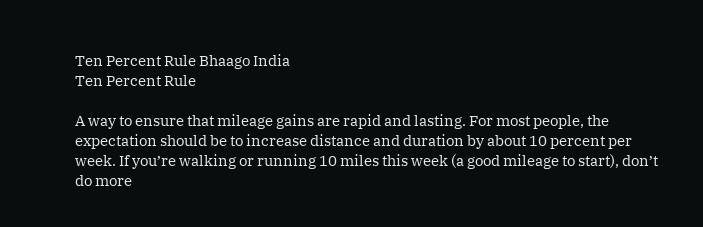Ten Percent Rule Bhaago India
Ten Percent Rule

A way to ensure that mileage gains are rapid and lasting. For most people, the expectation should be to increase distance and duration by about 10 percent per week. If you’re walking or running 10 miles this week (a good mileage to start), don’t do more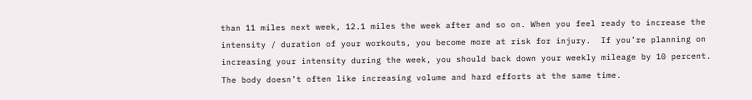than 11 miles next week, 12.1 miles the week after and so on. When you feel ready to increase the intensity / duration of your workouts, you become more at risk for injury.  If you’re planning on increasing your intensity during the week, you should back down your weekly mileage by 10 percent. The body doesn’t often like increasing volume and hard efforts at the same time.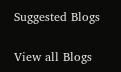Suggested Blogs

View all Blogs